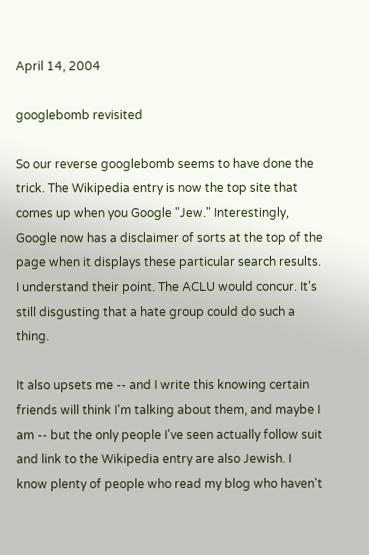April 14, 2004

googlebomb revisited

So our reverse googlebomb seems to have done the trick. The Wikipedia entry is now the top site that comes up when you Google "Jew." Interestingly, Google now has a disclaimer of sorts at the top of the page when it displays these particular search results. I understand their point. The ACLU would concur. It's still disgusting that a hate group could do such a thing.

It also upsets me -- and I write this knowing certain friends will think I'm talking about them, and maybe I am -- but the only people I've seen actually follow suit and link to the Wikipedia entry are also Jewish. I know plenty of people who read my blog who haven't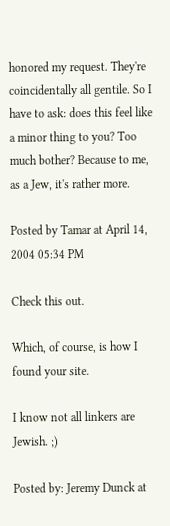honored my request. They're coincidentally all gentile. So I have to ask: does this feel like a minor thing to you? Too much bother? Because to me, as a Jew, it's rather more.

Posted by Tamar at April 14, 2004 05:34 PM

Check this out.

Which, of course, is how I found your site.

I know not all linkers are Jewish. ;)

Posted by: Jeremy Dunck at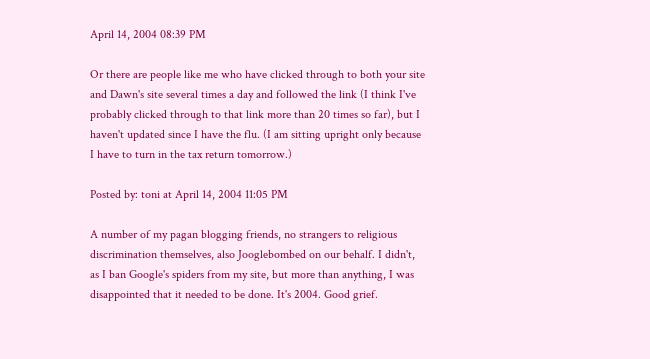April 14, 2004 08:39 PM

Or there are people like me who have clicked through to both your site and Dawn's site several times a day and followed the link (I think I've probably clicked through to that link more than 20 times so far), but I haven't updated since I have the flu. (I am sitting upright only because I have to turn in the tax return tomorrow.)

Posted by: toni at April 14, 2004 11:05 PM

A number of my pagan blogging friends, no strangers to religious discrimination themselves, also Jooglebombed on our behalf. I didn't, as I ban Google's spiders from my site, but more than anything, I was disappointed that it needed to be done. It's 2004. Good grief.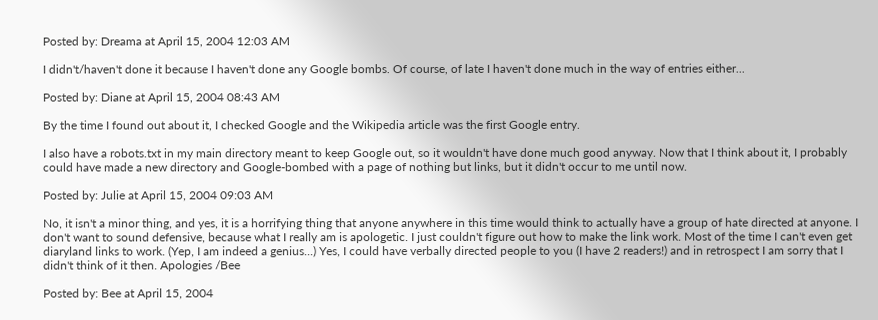Posted by: Dreama at April 15, 2004 12:03 AM

I didn't/haven't done it because I haven't done any Google bombs. Of course, of late I haven't done much in the way of entries either...

Posted by: Diane at April 15, 2004 08:43 AM

By the time I found out about it, I checked Google and the Wikipedia article was the first Google entry.

I also have a robots.txt in my main directory meant to keep Google out, so it wouldn't have done much good anyway. Now that I think about it, I probably could have made a new directory and Google-bombed with a page of nothing but links, but it didn't occur to me until now.

Posted by: Julie at April 15, 2004 09:03 AM

No, it isn't a minor thing, and yes, it is a horrifying thing that anyone anywhere in this time would think to actually have a group of hate directed at anyone. I don't want to sound defensive, because what I really am is apologetic. I just couldn't figure out how to make the link work. Most of the time I can't even get diaryland links to work. (Yep, I am indeed a genius...) Yes, I could have verbally directed people to you (I have 2 readers!) and in retrospect I am sorry that I didn't think of it then. Apologies /Bee

Posted by: Bee at April 15, 2004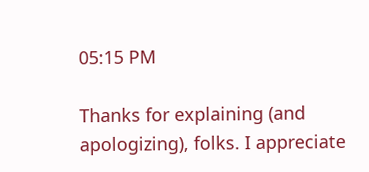05:15 PM

Thanks for explaining (and apologizing), folks. I appreciate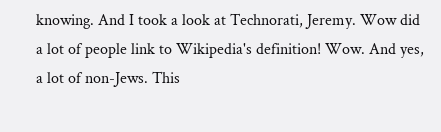knowing. And I took a look at Technorati, Jeremy. Wow did a lot of people link to Wikipedia's definition! Wow. And yes, a lot of non-Jews. This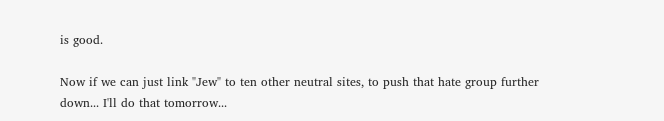is good.

Now if we can just link "Jew" to ten other neutral sites, to push that hate group further down... I'll do that tomorrow...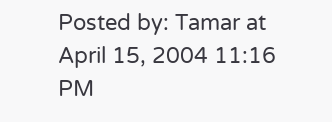Posted by: Tamar at April 15, 2004 11:16 PM